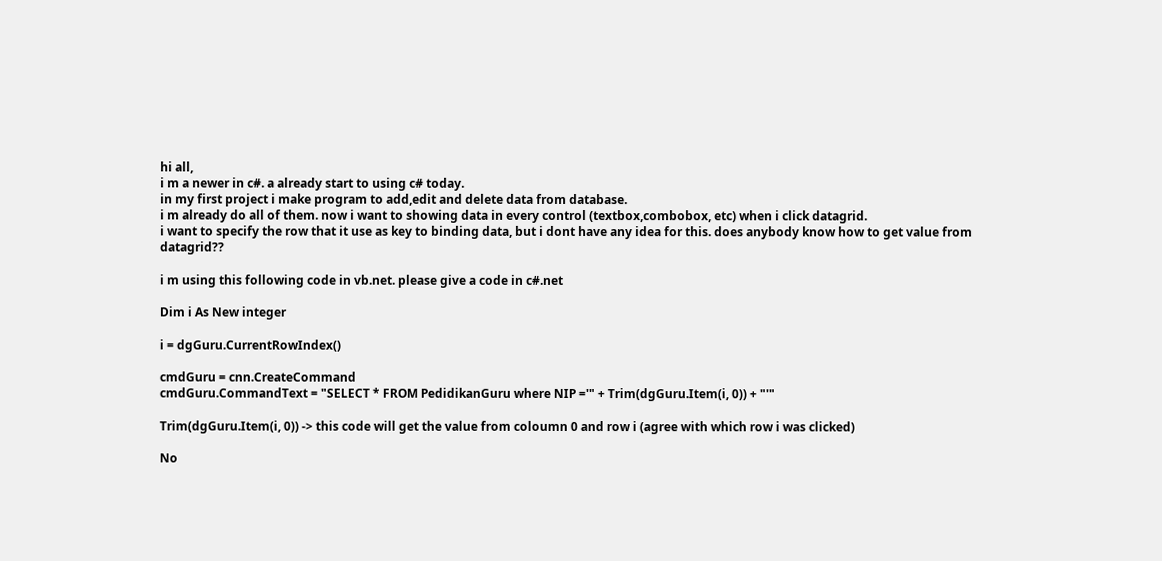hi all,
i m a newer in c#. a already start to using c# today.
in my first project i make program to add,edit and delete data from database.
i m already do all of them. now i want to showing data in every control (textbox,combobox, etc) when i click datagrid.
i want to specify the row that it use as key to binding data, but i dont have any idea for this. does anybody know how to get value from datagrid??

i m using this following code in vb.net. please give a code in c#.net

Dim i As New integer

i = dgGuru.CurrentRowIndex()

cmdGuru = cnn.CreateCommand
cmdGuru.CommandText = "SELECT * FROM PedidikanGuru where NIP ='" + Trim(dgGuru.Item(i, 0)) + "'"

Trim(dgGuru.Item(i, 0)) -> this code will get the value from coloumn 0 and row i (agree with which row i was clicked)

No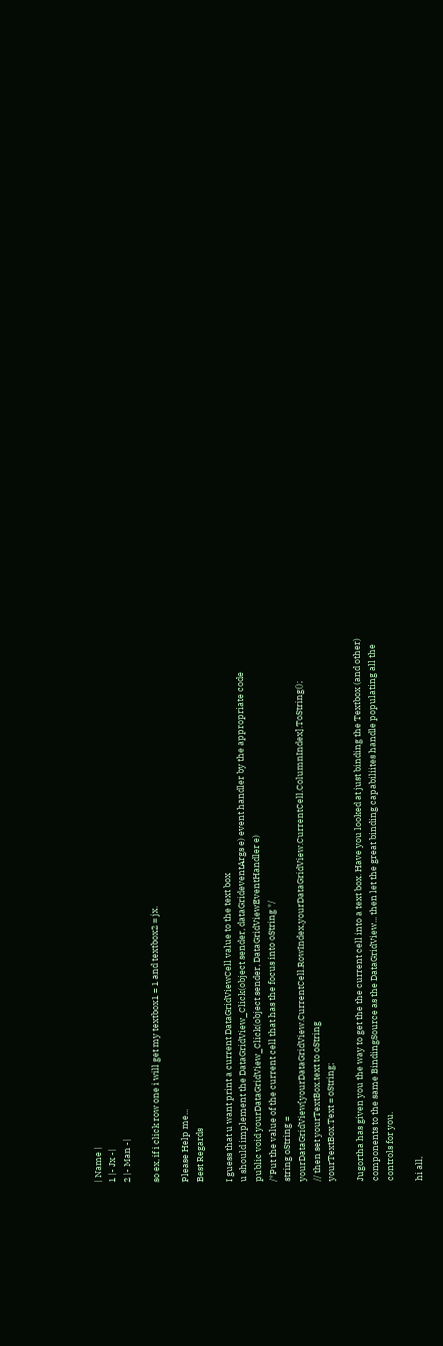| Name |
1 |- Jx -|
2 |- Man -|

so ex, if i click row one i will get my textbox1 = 1 and textbox2 = jx.

Please Help me...
Best Regards

I guess that u want print a current DataGridViewCell value to the text box
u should implement the DataGridView_Click(object sender, dataGrideventArgs e) event handler by the appropriate code
public void yourDataGridView_Click(object sender, DataGridViewEventHandler e)
/*Put the value of the current cell that has the focus into oString */
string oString = yourDataGridView[yourDataGridView.CurrentCell.RowIndex,yourDataGridView.CurrentCell.ColumnIndex].ToString();
// then set yourTextBox.text to oString
yourTextBox.Text = oString;

Jugortha has given you the way to get the the current cell into a text box. Have you looked at just binding the Textbox (and other) components to the same BindingSource as the DataGridView... then let the great binding capabiliites handle populating all the controls for you.

hi all,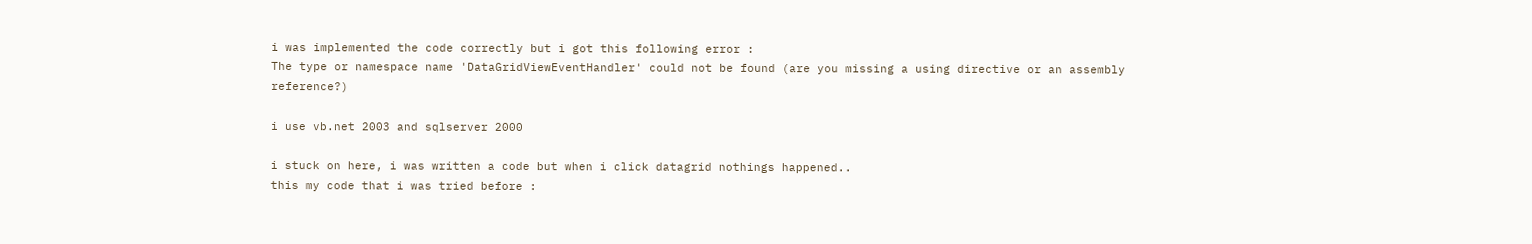i was implemented the code correctly but i got this following error :
The type or namespace name 'DataGridViewEventHandler' could not be found (are you missing a using directive or an assembly reference?)

i use vb.net 2003 and sqlserver 2000

i stuck on here, i was written a code but when i click datagrid nothings happened..
this my code that i was tried before :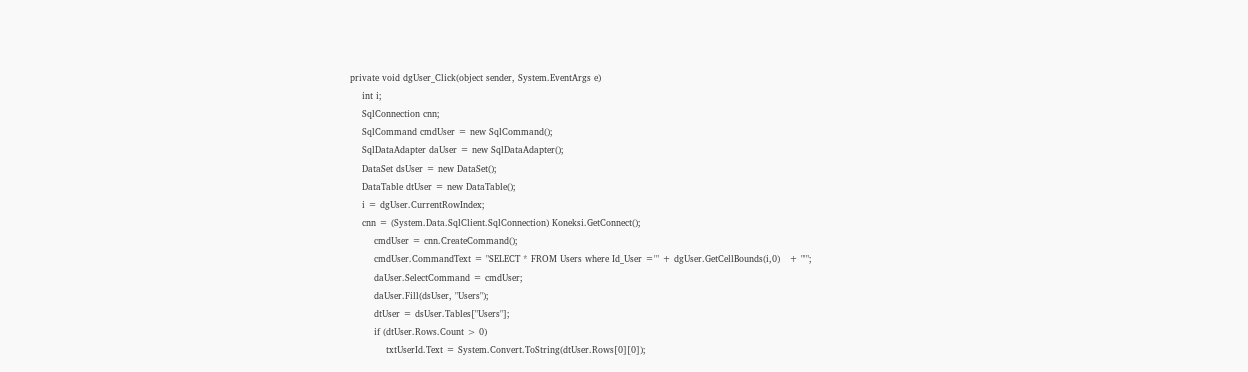private void dgUser_Click(object sender, System.EventArgs e)
    int i;
    SqlConnection cnn;
    SqlCommand cmdUser = new SqlCommand();
    SqlDataAdapter daUser = new SqlDataAdapter();
    DataSet dsUser = new DataSet();
    DataTable dtUser = new DataTable();
    i = dgUser.CurrentRowIndex;
    cnn = (System.Data.SqlClient.SqlConnection) Koneksi.GetConnect();
        cmdUser = cnn.CreateCommand();
        cmdUser.CommandText = "SELECT * FROM Users where Id_User ='" + dgUser.GetCellBounds(i,0)   + "'";
        daUser.SelectCommand = cmdUser;
        daUser.Fill(dsUser, "Users");
        dtUser = dsUser.Tables["Users"];
        if (dtUser.Rows.Count > 0)
            txtUserId.Text = System.Convert.ToString(dtUser.Rows[0][0]);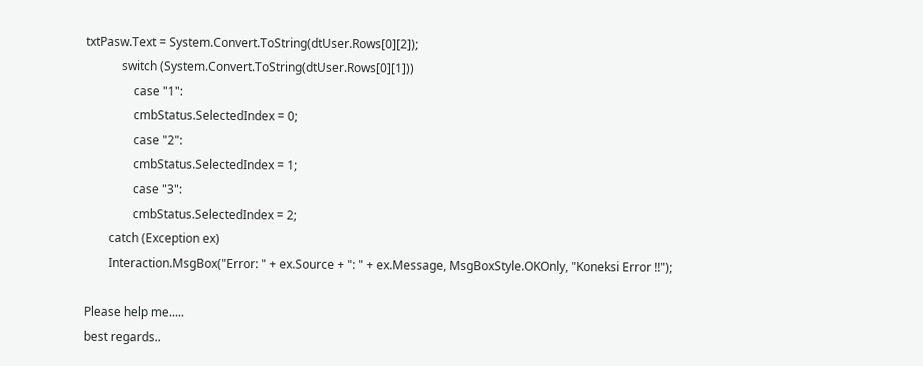txtPasw.Text = System.Convert.ToString(dtUser.Rows[0][2]);
            switch (System.Convert.ToString(dtUser.Rows[0][1]))
                case "1":
                cmbStatus.SelectedIndex = 0;
                case "2":
                cmbStatus.SelectedIndex = 1;
                case "3":
                cmbStatus.SelectedIndex = 2;
        catch (Exception ex)
        Interaction.MsgBox("Error: " + ex.Source + ": " + ex.Message, MsgBoxStyle.OKOnly, "Koneksi Error !!");

Please help me.....
best regards..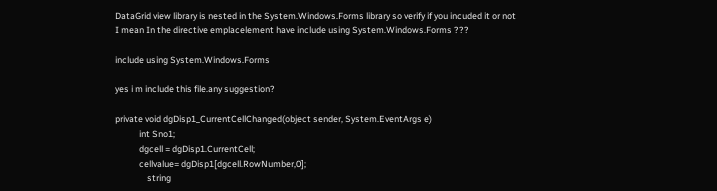DataGrid view library is nested in the System.Windows.Forms library so verify if you incuded it or not
I mean In the directive emplacelement have include using System.Windows.Forms ???

include using System.Windows.Forms

yes i m include this file.any suggestion?

private void dgDisp1_CurrentCellChanged(object sender, System.EventArgs e)
            int Sno1;
            dgcell = dgDisp1.CurrentCell;
            cellvalue= dgDisp1[dgcell.RowNumber,0];
                string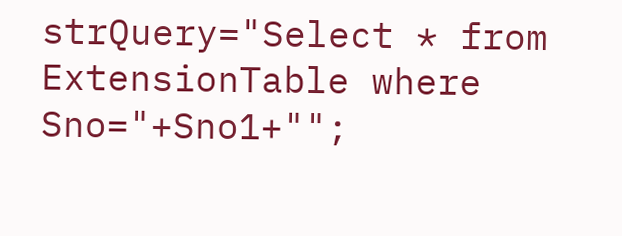strQuery="Select * from ExtensionTable where Sno="+Sno1+"";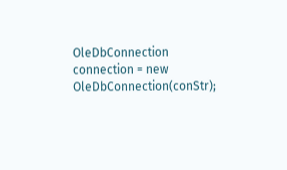OleDbConnection connection = new OleDbConnection(conStr);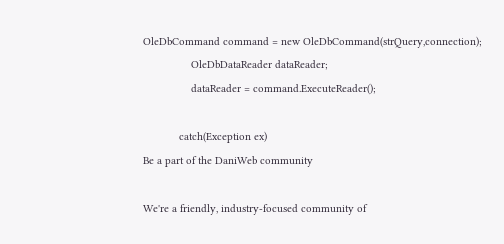OleDbCommand command = new OleDbCommand(strQuery,connection);
                OleDbDataReader dataReader;
                dataReader = command.ExecuteReader();

            catch(Exception ex)
Be a part of the DaniWeb community

We're a friendly, industry-focused community of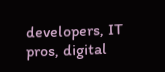developers, IT pros, digital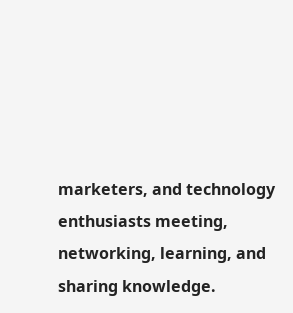marketers, and technology enthusiasts meeting, networking, learning, and sharing knowledge.